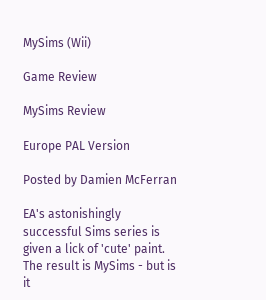MySims (Wii)

Game Review

MySims Review

Europe PAL Version

Posted by Damien McFerran

EA's astonishingly successful Sims series is given a lick of 'cute' paint. The result is MySims - but is it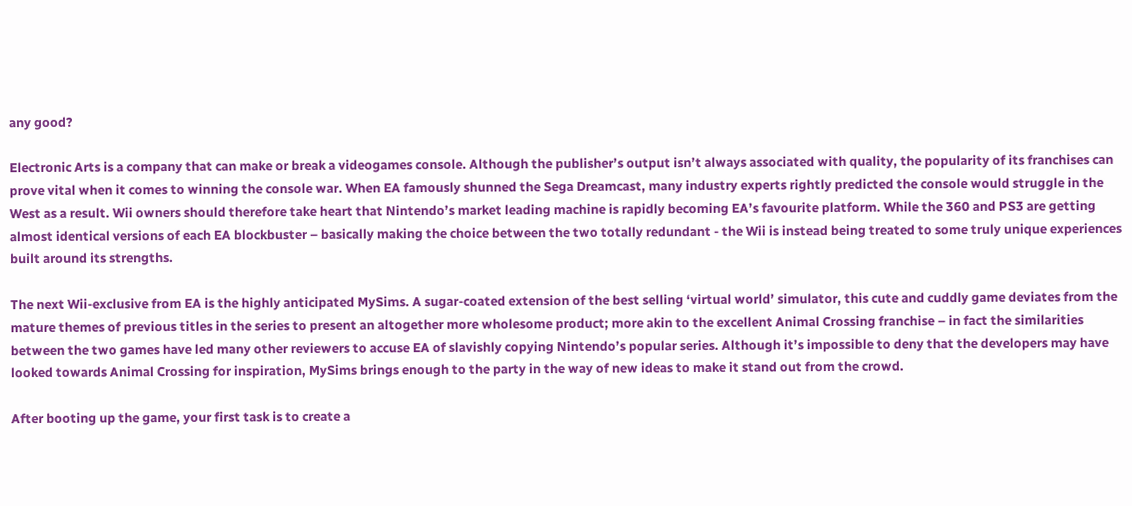any good?

Electronic Arts is a company that can make or break a videogames console. Although the publisher’s output isn’t always associated with quality, the popularity of its franchises can prove vital when it comes to winning the console war. When EA famously shunned the Sega Dreamcast, many industry experts rightly predicted the console would struggle in the West as a result. Wii owners should therefore take heart that Nintendo’s market leading machine is rapidly becoming EA’s favourite platform. While the 360 and PS3 are getting almost identical versions of each EA blockbuster – basically making the choice between the two totally redundant - the Wii is instead being treated to some truly unique experiences built around its strengths.

The next Wii-exclusive from EA is the highly anticipated MySims. A sugar-coated extension of the best selling ‘virtual world’ simulator, this cute and cuddly game deviates from the mature themes of previous titles in the series to present an altogether more wholesome product; more akin to the excellent Animal Crossing franchise – in fact the similarities between the two games have led many other reviewers to accuse EA of slavishly copying Nintendo’s popular series. Although it’s impossible to deny that the developers may have looked towards Animal Crossing for inspiration, MySims brings enough to the party in the way of new ideas to make it stand out from the crowd.

After booting up the game, your first task is to create a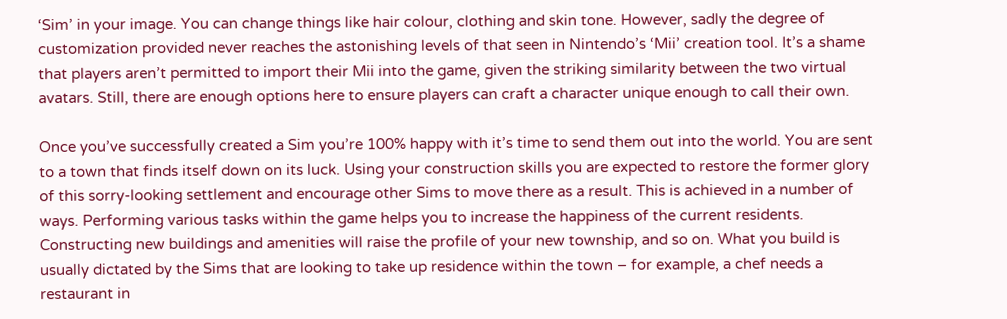‘Sim’ in your image. You can change things like hair colour, clothing and skin tone. However, sadly the degree of customization provided never reaches the astonishing levels of that seen in Nintendo’s ‘Mii’ creation tool. It’s a shame that players aren’t permitted to import their Mii into the game, given the striking similarity between the two virtual avatars. Still, there are enough options here to ensure players can craft a character unique enough to call their own.

Once you’ve successfully created a Sim you’re 100% happy with it’s time to send them out into the world. You are sent to a town that finds itself down on its luck. Using your construction skills you are expected to restore the former glory of this sorry-looking settlement and encourage other Sims to move there as a result. This is achieved in a number of ways. Performing various tasks within the game helps you to increase the happiness of the current residents. Constructing new buildings and amenities will raise the profile of your new township, and so on. What you build is usually dictated by the Sims that are looking to take up residence within the town – for example, a chef needs a restaurant in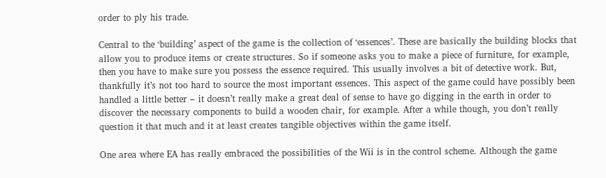order to ply his trade.

Central to the ‘building’ aspect of the game is the collection of ‘essences’. These are basically the building blocks that allow you to produce items or create structures. So if someone asks you to make a piece of furniture, for example, then you have to make sure you possess the essence required. This usually involves a bit of detective work. But, thankfully it’s not too hard to source the most important essences. This aspect of the game could have possibly been handled a little better – it doesn’t really make a great deal of sense to have go digging in the earth in order to discover the necessary components to build a wooden chair, for example. After a while though, you don’t really question it that much and it at least creates tangible objectives within the game itself.

One area where EA has really embraced the possibilities of the Wii is in the control scheme. Although the game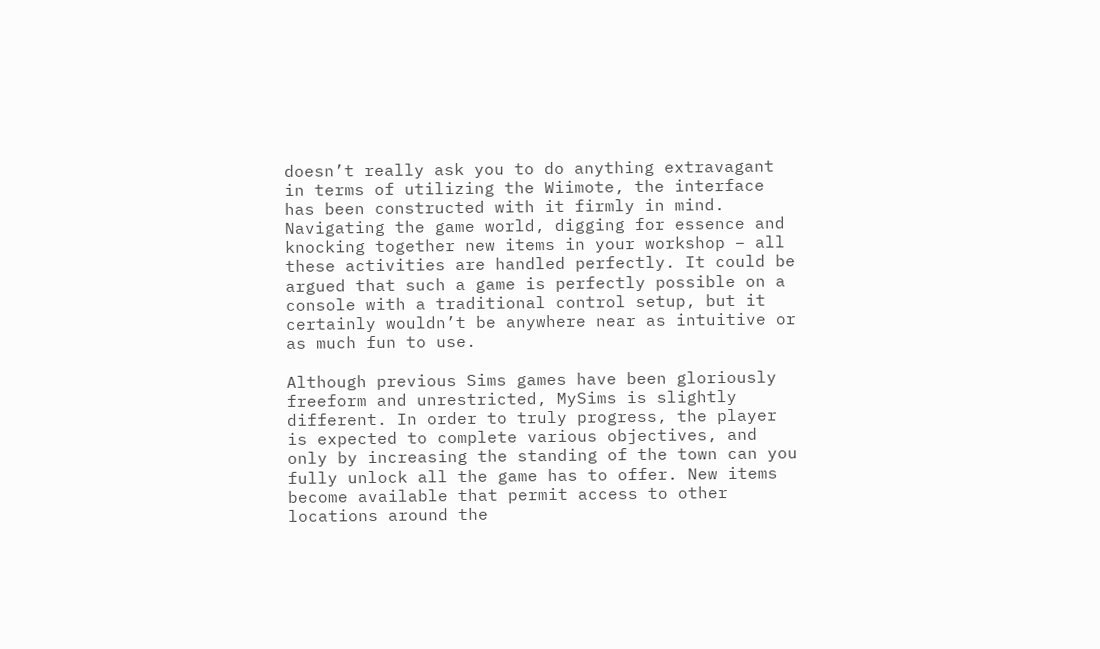doesn’t really ask you to do anything extravagant in terms of utilizing the Wiimote, the interface has been constructed with it firmly in mind. Navigating the game world, digging for essence and knocking together new items in your workshop – all these activities are handled perfectly. It could be argued that such a game is perfectly possible on a console with a traditional control setup, but it certainly wouldn’t be anywhere near as intuitive or as much fun to use.

Although previous Sims games have been gloriously freeform and unrestricted, MySims is slightly different. In order to truly progress, the player is expected to complete various objectives, and only by increasing the standing of the town can you fully unlock all the game has to offer. New items become available that permit access to other locations around the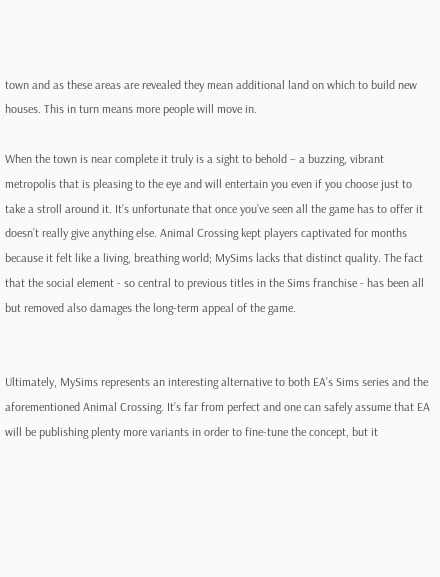town and as these areas are revealed they mean additional land on which to build new houses. This in turn means more people will move in.

When the town is near complete it truly is a sight to behold – a buzzing, vibrant metropolis that is pleasing to the eye and will entertain you even if you choose just to take a stroll around it. It’s unfortunate that once you’ve seen all the game has to offer it doesn’t really give anything else. Animal Crossing kept players captivated for months because it felt like a living, breathing world; MySims lacks that distinct quality. The fact that the social element - so central to previous titles in the Sims franchise - has been all but removed also damages the long-term appeal of the game.


Ultimately, MySims represents an interesting alternative to both EA’s Sims series and the aforementioned Animal Crossing. It’s far from perfect and one can safely assume that EA will be publishing plenty more variants in order to fine-tune the concept, but it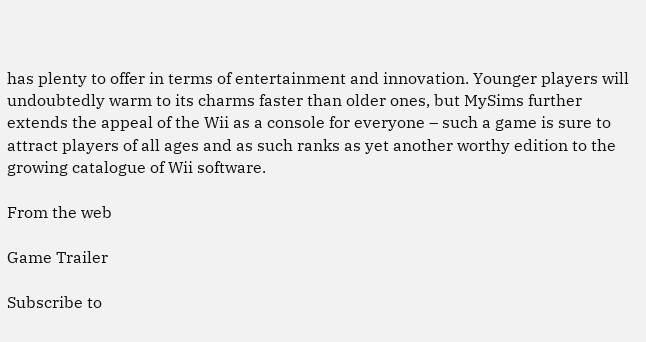has plenty to offer in terms of entertainment and innovation. Younger players will undoubtedly warm to its charms faster than older ones, but MySims further extends the appeal of the Wii as a console for everyone – such a game is sure to attract players of all ages and as such ranks as yet another worthy edition to the growing catalogue of Wii software.

From the web

Game Trailer

Subscribe to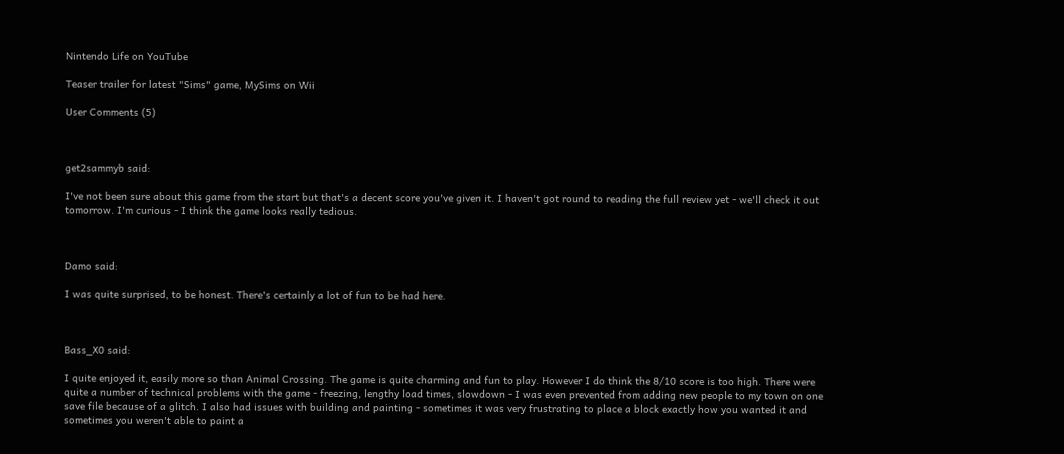Nintendo Life on YouTube

Teaser trailer for latest "Sims" game, MySims on Wii

User Comments (5)



get2sammyb said:

I've not been sure about this game from the start but that's a decent score you've given it. I haven't got round to reading the full review yet - we'll check it out tomorrow. I'm curious - I think the game looks really tedious.



Damo said:

I was quite surprised, to be honest. There's certainly a lot of fun to be had here.



Bass_X0 said:

I quite enjoyed it, easily more so than Animal Crossing. The game is quite charming and fun to play. However I do think the 8/10 score is too high. There were quite a number of technical problems with the game - freezing, lengthy load times, slowdown - I was even prevented from adding new people to my town on one save file because of a glitch. I also had issues with building and painting - sometimes it was very frustrating to place a block exactly how you wanted it and sometimes you weren't able to paint a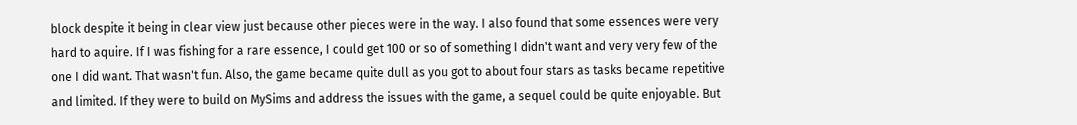block despite it being in clear view just because other pieces were in the way. I also found that some essences were very hard to aquire. If I was fishing for a rare essence, I could get 100 or so of something I didn't want and very very few of the one I did want. That wasn't fun. Also, the game became quite dull as you got to about four stars as tasks became repetitive and limited. If they were to build on MySims and address the issues with the game, a sequel could be quite enjoyable. But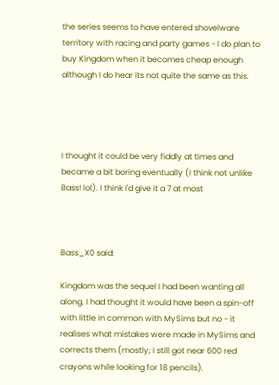the series seems to have entered shovelware territory with racing and party games - I do plan to buy Kingdom when it becomes cheap enough although I do hear its not quite the same as this.




I thought it could be very fiddly at times and became a bit boring eventually (I think not unlike Bass! lol). I think I'd give it a 7 at most



Bass_X0 said:

Kingdom was the sequel I had been wanting all along. I had thought it would have been a spin-off with little in common with MySims but no - it realises what mistakes were made in MySims and corrects them (mostly; I still got near 600 red crayons while looking for 18 pencils).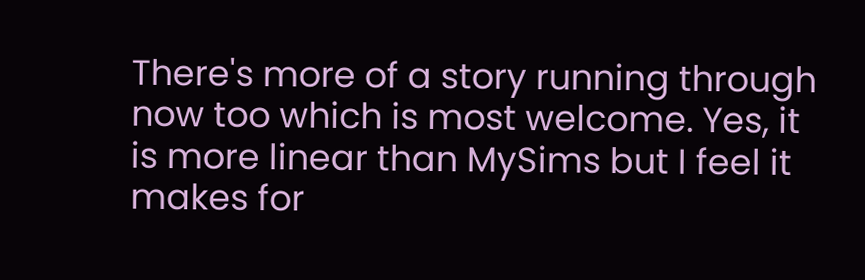There's more of a story running through now too which is most welcome. Yes, it is more linear than MySims but I feel it makes for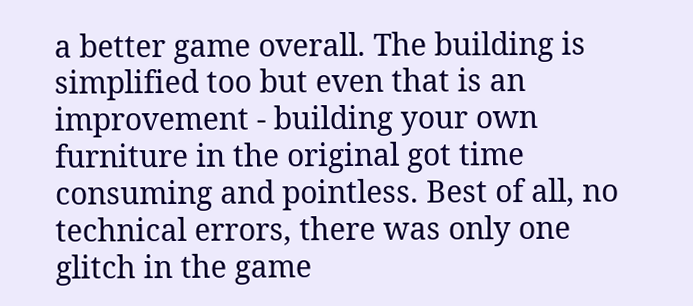a better game overall. The building is simplified too but even that is an improvement - building your own furniture in the original got time consuming and pointless. Best of all, no technical errors, there was only one glitch in the game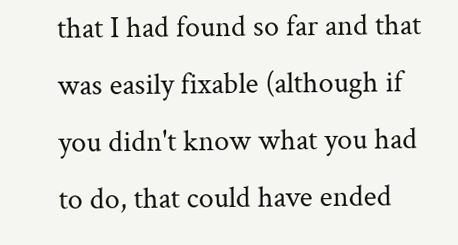that I had found so far and that was easily fixable (although if you didn't know what you had to do, that could have ended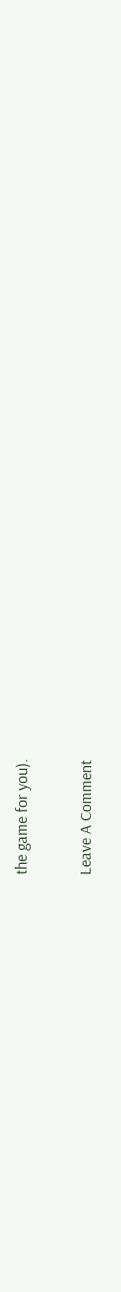the game for you).

Leave A Comment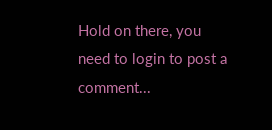Hold on there, you need to login to post a comment...